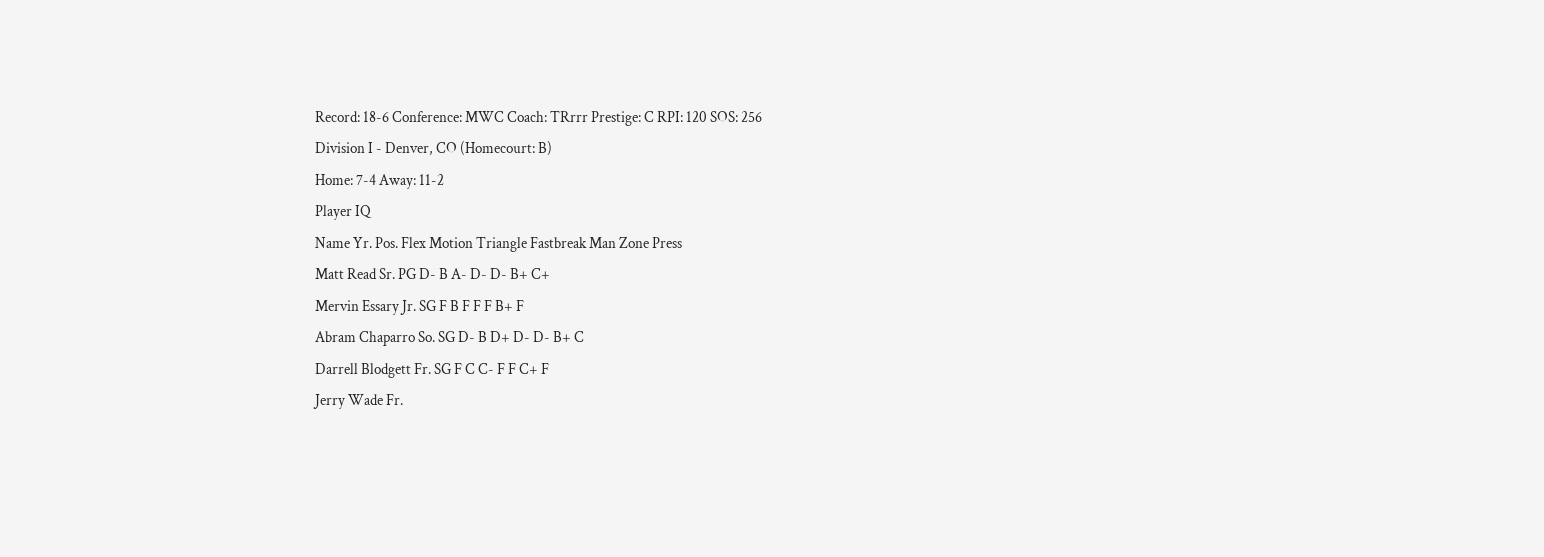Record: 18-6 Conference: MWC Coach: TRrrr Prestige: C RPI: 120 SOS: 256
Division I - Denver, CO (Homecourt: B)
Home: 7-4 Away: 11-2
Player IQ
Name Yr. Pos. Flex Motion Triangle Fastbreak Man Zone Press
Matt Read Sr. PG D- B A- D- D- B+ C+
Mervin Essary Jr. SG F B F F F B+ F
Abram Chaparro So. SG D- B D+ D- D- B+ C
Darrell Blodgett Fr. SG F C C- F F C+ F
Jerry Wade Fr.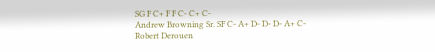SG F C+ F F C- C+ C-
Andrew Browning Sr. SF C- A+ D- D- D- A+ C-
Robert Derouen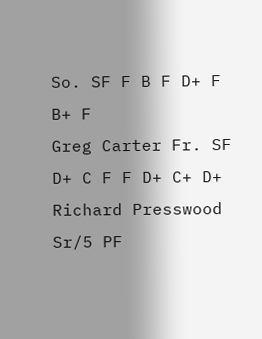So. SF F B F D+ F B+ F
Greg Carter Fr. SF D+ C F F D+ C+ D+
Richard Presswood Sr/5 PF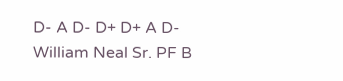D- A D- D+ D+ A D-
William Neal Sr. PF B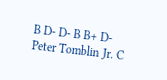B D- D- B B+ D-
Peter Tomblin Jr. C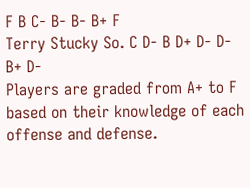F B C- B- B- B+ F
Terry Stucky So. C D- B D+ D- D- B+ D-
Players are graded from A+ to F based on their knowledge of each offense and defense.